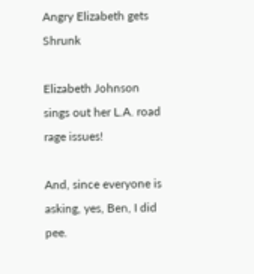Angry Elizabeth gets Shrunk

Elizabeth Johnson sings out her L.A. road rage issues!

And, since everyone is asking, yes, Ben, I did pee.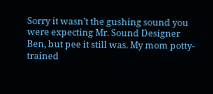Sorry it wasn’t the gushing sound you were expecting Mr. Sound Designer Ben, but pee it still was. My mom potty-trained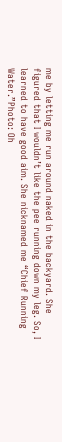me by letting me run around naked in the backyard. She figured that I wouldn’t like the pee running down my leg. So, I learned to have good aim. She nicknamed me “Chief Running Water.”Photo: Oh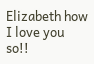Elizabeth how I love you so!!